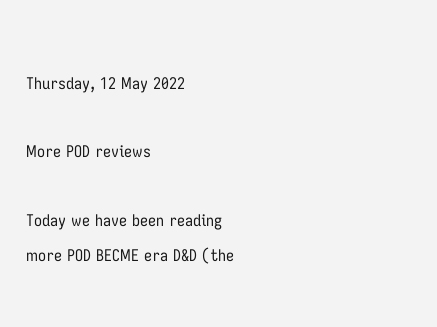Thursday, 12 May 2022

More POD reviews

Today we have been reading more POD BECME era D&D (the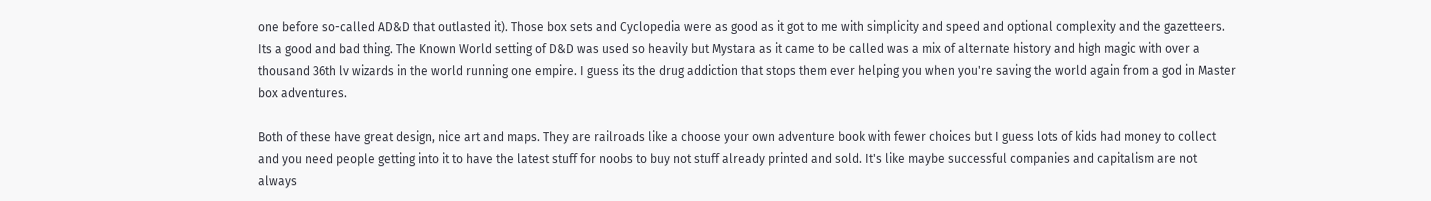one before so-called AD&D that outlasted it). Those box sets and Cyclopedia were as good as it got to me with simplicity and speed and optional complexity and the gazetteers. Its a good and bad thing. The Known World setting of D&D was used so heavily but Mystara as it came to be called was a mix of alternate history and high magic with over a thousand 36th lv wizards in the world running one empire. I guess its the drug addiction that stops them ever helping you when you're saving the world again from a god in Master box adventures.

Both of these have great design, nice art and maps. They are railroads like a choose your own adventure book with fewer choices but I guess lots of kids had money to collect and you need people getting into it to have the latest stuff for noobs to buy not stuff already printed and sold. It's like maybe successful companies and capitalism are not always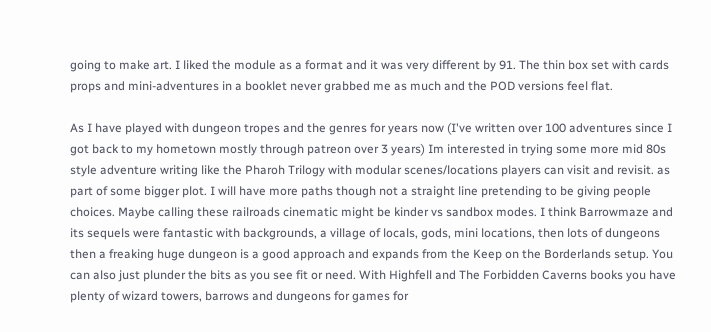going to make art. I liked the module as a format and it was very different by 91. The thin box set with cards props and mini-adventures in a booklet never grabbed me as much and the POD versions feel flat.

As I have played with dungeon tropes and the genres for years now (I've written over 100 adventures since I got back to my hometown mostly through patreon over 3 years) Im interested in trying some more mid 80s style adventure writing like the Pharoh Trilogy with modular scenes/locations players can visit and revisit. as part of some bigger plot. I will have more paths though not a straight line pretending to be giving people choices. Maybe calling these railroads cinematic might be kinder vs sandbox modes. I think Barrowmaze and its sequels were fantastic with backgrounds, a village of locals, gods, mini locations, then lots of dungeons then a freaking huge dungeon is a good approach and expands from the Keep on the Borderlands setup. You can also just plunder the bits as you see fit or need. With Highfell and The Forbidden Caverns books you have plenty of wizard towers, barrows and dungeons for games for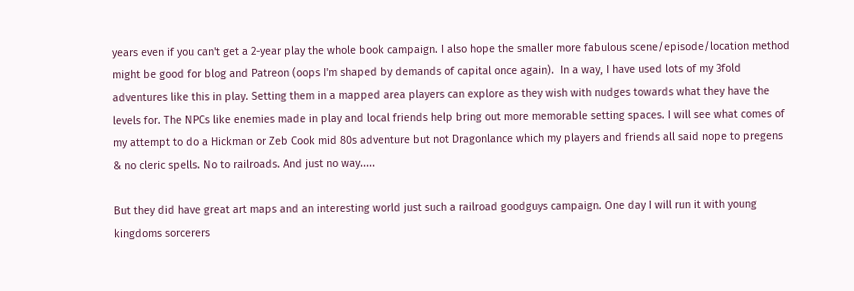years even if you can't get a 2-year play the whole book campaign. I also hope the smaller more fabulous scene/episode/location method might be good for blog and Patreon (oops I'm shaped by demands of capital once again).  In a way, I have used lots of my 3fold adventures like this in play. Setting them in a mapped area players can explore as they wish with nudges towards what they have the levels for. The NPCs like enemies made in play and local friends help bring out more memorable setting spaces. I will see what comes of my attempt to do a Hickman or Zeb Cook mid 80s adventure but not Dragonlance which my players and friends all said nope to pregens & no cleric spells. No to railroads. And just no way.....

But they did have great art maps and an interesting world just such a railroad goodguys campaign. One day I will run it with young kingdoms sorcerers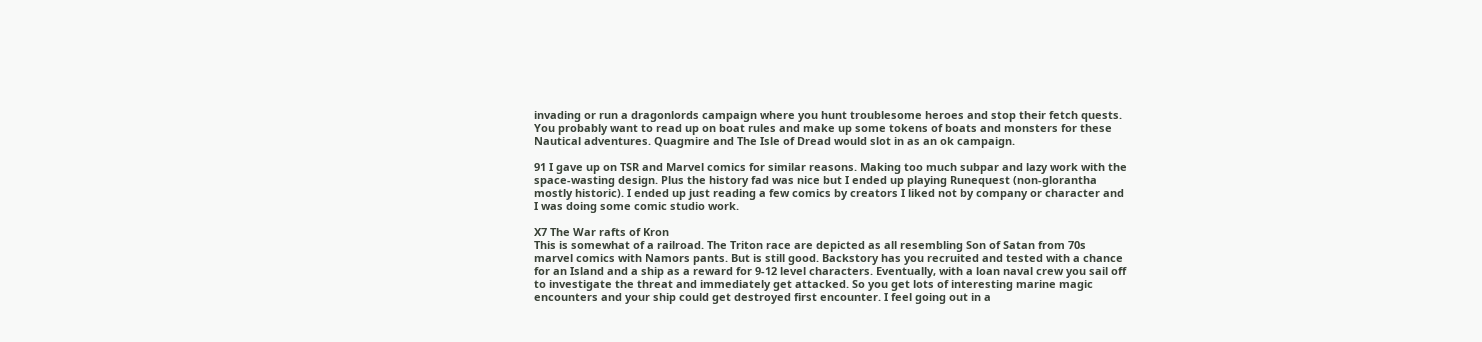invading or run a dragonlords campaign where you hunt troublesome heroes and stop their fetch quests. You probably want to read up on boat rules and make up some tokens of boats and monsters for these Nautical adventures. Quagmire and The Isle of Dread would slot in as an ok campaign.

91 I gave up on TSR and Marvel comics for similar reasons. Making too much subpar and lazy work with the space-wasting design. Plus the history fad was nice but I ended up playing Runequest (non-glorantha mostly historic). I ended up just reading a few comics by creators I liked not by company or character and I was doing some comic studio work.

X7 The War rafts of Kron
This is somewhat of a railroad. The Triton race are depicted as all resembling Son of Satan from 70s marvel comics with Namors pants. But is still good. Backstory has you recruited and tested with a chance for an Island and a ship as a reward for 9-12 level characters. Eventually, with a loan naval crew you sail off to investigate the threat and immediately get attacked. So you get lots of interesting marine magic encounters and your ship could get destroyed first encounter. I feel going out in a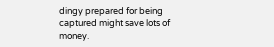dingy prepared for being captured might save lots of money.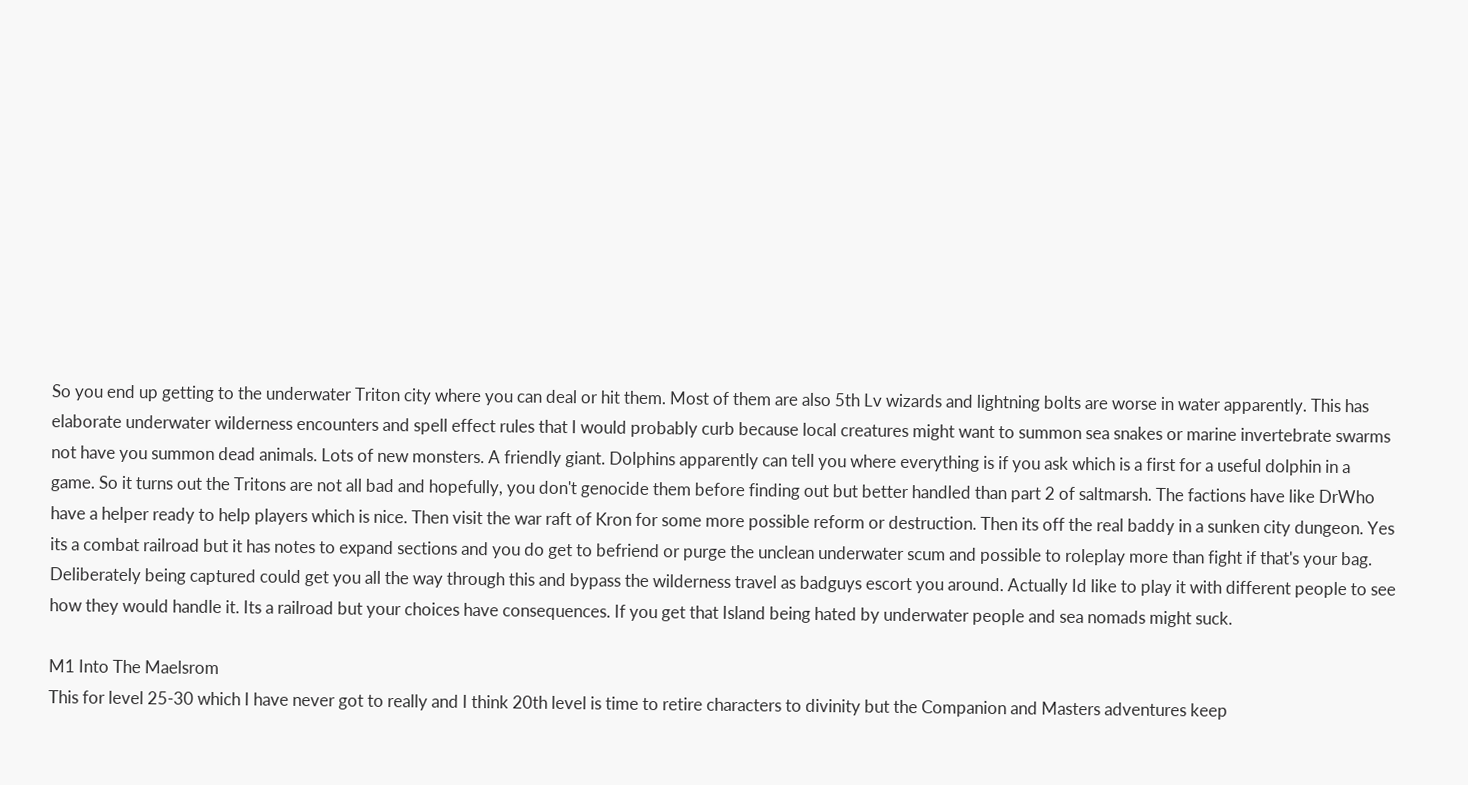So you end up getting to the underwater Triton city where you can deal or hit them. Most of them are also 5th Lv wizards and lightning bolts are worse in water apparently. This has elaborate underwater wilderness encounters and spell effect rules that I would probably curb because local creatures might want to summon sea snakes or marine invertebrate swarms not have you summon dead animals. Lots of new monsters. A friendly giant. Dolphins apparently can tell you where everything is if you ask which is a first for a useful dolphin in a game. So it turns out the Tritons are not all bad and hopefully, you don't genocide them before finding out but better handled than part 2 of saltmarsh. The factions have like DrWho have a helper ready to help players which is nice. Then visit the war raft of Kron for some more possible reform or destruction. Then its off the real baddy in a sunken city dungeon. Yes its a combat railroad but it has notes to expand sections and you do get to befriend or purge the unclean underwater scum and possible to roleplay more than fight if that's your bag. Deliberately being captured could get you all the way through this and bypass the wilderness travel as badguys escort you around. Actually Id like to play it with different people to see how they would handle it. Its a railroad but your choices have consequences. If you get that Island being hated by underwater people and sea nomads might suck.

M1 Into The Maelsrom
This for level 25-30 which I have never got to really and I think 20th level is time to retire characters to divinity but the Companion and Masters adventures keep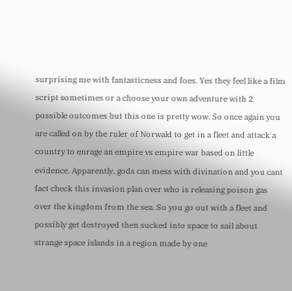surprising me with fantasticness and foes. Yes they feel like a film script sometimes or a choose your own adventure with 2 possible outcomes but this one is pretty wow. So once again you are called on by the ruler of Norwald to get in a fleet and attack a country to enrage an empire vs empire war based on little evidence. Apparently, gods can mess with divination and you cant fact check this invasion plan over who is releasing poison gas over the kingdom from the sea. So you go out with a fleet and possibly get destroyed then sucked into space to sail about strange space islands in a region made by one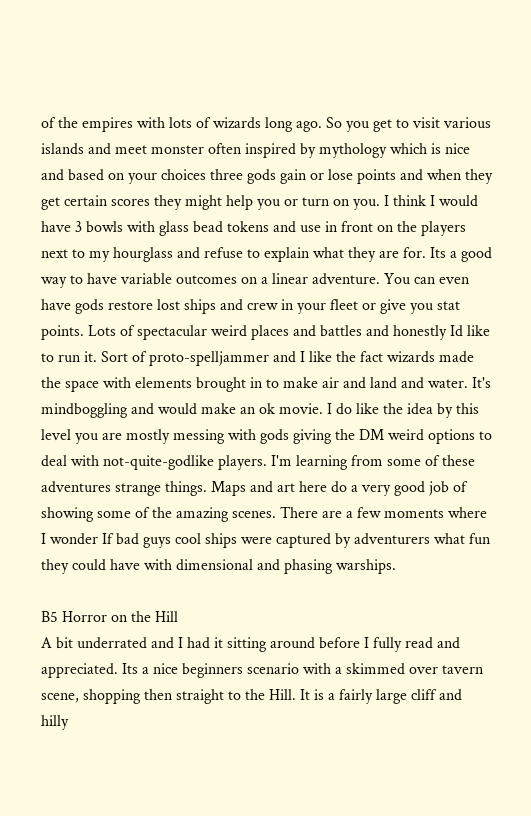of the empires with lots of wizards long ago. So you get to visit various islands and meet monster often inspired by mythology which is nice and based on your choices three gods gain or lose points and when they get certain scores they might help you or turn on you. I think I would have 3 bowls with glass bead tokens and use in front on the players next to my hourglass and refuse to explain what they are for. Its a good way to have variable outcomes on a linear adventure. You can even have gods restore lost ships and crew in your fleet or give you stat points. Lots of spectacular weird places and battles and honestly Id like to run it. Sort of proto-spelljammer and I like the fact wizards made the space with elements brought in to make air and land and water. It's mindboggling and would make an ok movie. I do like the idea by this level you are mostly messing with gods giving the DM weird options to deal with not-quite-godlike players. I'm learning from some of these adventures strange things. Maps and art here do a very good job of showing some of the amazing scenes. There are a few moments where I wonder If bad guys cool ships were captured by adventurers what fun they could have with dimensional and phasing warships.

B5 Horror on the Hill
A bit underrated and I had it sitting around before I fully read and appreciated. Its a nice beginners scenario with a skimmed over tavern scene, shopping then straight to the Hill. It is a fairly large cliff and hilly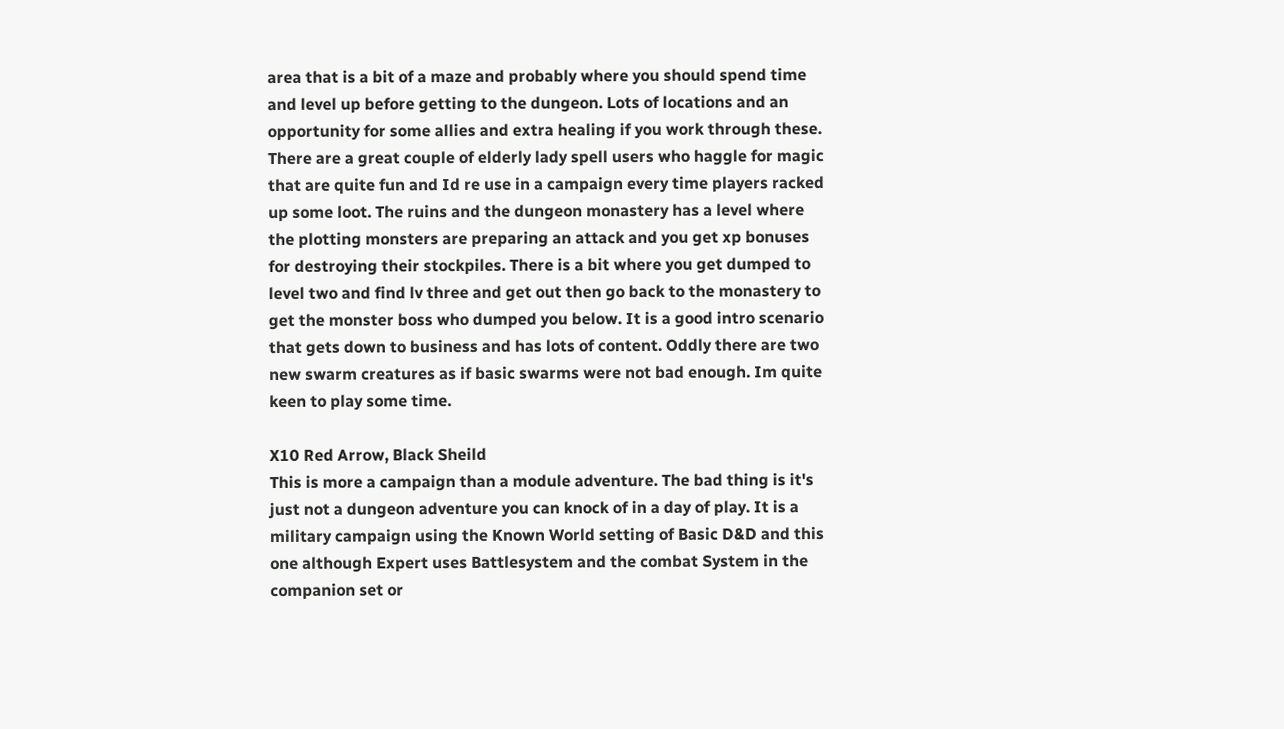area that is a bit of a maze and probably where you should spend time and level up before getting to the dungeon. Lots of locations and an opportunity for some allies and extra healing if you work through these. There are a great couple of elderly lady spell users who haggle for magic that are quite fun and Id re use in a campaign every time players racked up some loot. The ruins and the dungeon monastery has a level where the plotting monsters are preparing an attack and you get xp bonuses for destroying their stockpiles. There is a bit where you get dumped to level two and find lv three and get out then go back to the monastery to get the monster boss who dumped you below. It is a good intro scenario that gets down to business and has lots of content. Oddly there are two new swarm creatures as if basic swarms were not bad enough. Im quite keen to play some time.

X10 Red Arrow, Black Sheild
This is more a campaign than a module adventure. The bad thing is it's just not a dungeon adventure you can knock of in a day of play. It is a military campaign using the Known World setting of Basic D&D and this one although Expert uses Battlesystem and the combat System in the companion set or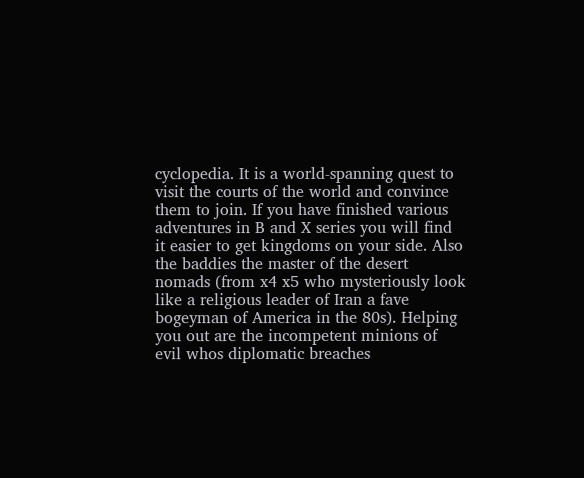cyclopedia. It is a world-spanning quest to visit the courts of the world and convince them to join. If you have finished various adventures in B and X series you will find it easier to get kingdoms on your side. Also the baddies the master of the desert nomads (from x4 x5 who mysteriously look like a religious leader of Iran a fave bogeyman of America in the 80s). Helping you out are the incompetent minions of evil whos diplomatic breaches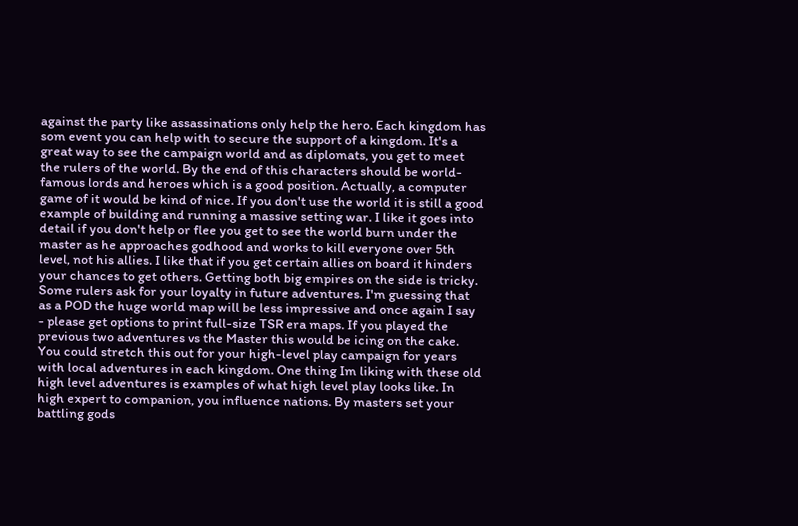against the party like assassinations only help the hero. Each kingdom has som event you can help with to secure the support of a kingdom. It's a great way to see the campaign world and as diplomats, you get to meet the rulers of the world. By the end of this characters should be world-famous lords and heroes which is a good position. Actually, a computer game of it would be kind of nice. If you don't use the world it is still a good example of building and running a massive setting war. I like it goes into detail if you don't help or flee you get to see the world burn under the master as he approaches godhood and works to kill everyone over 5th level, not his allies. I like that if you get certain allies on board it hinders your chances to get others. Getting both big empires on the side is tricky. Some rulers ask for your loyalty in future adventures. I'm guessing that as a POD the huge world map will be less impressive and once again I say - please get options to print full-size TSR era maps. If you played the previous two adventures vs the Master this would be icing on the cake. You could stretch this out for your high-level play campaign for years with local adventures in each kingdom. One thing Im liking with these old high level adventures is examples of what high level play looks like. In high expert to companion, you influence nations. By masters set your battling gods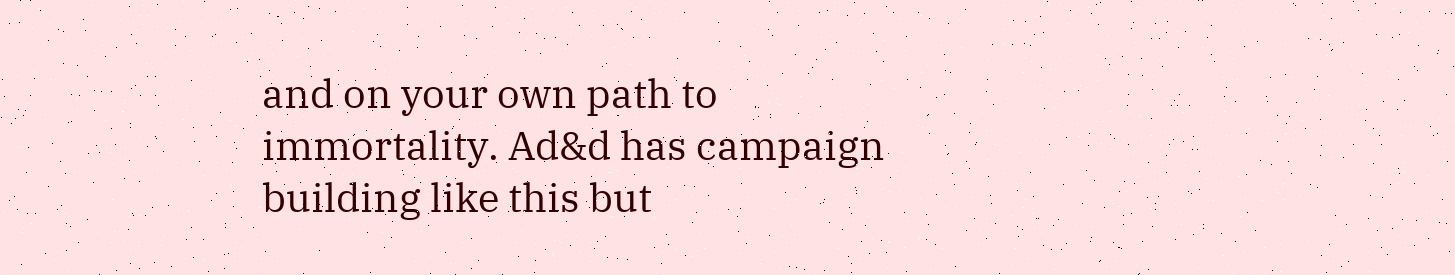and on your own path to immortality. Ad&d has campaign building like this but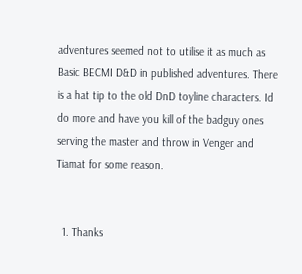adventures seemed not to utilise it as much as Basic BECMI D&D in published adventures. There is a hat tip to the old DnD toyline characters. Id do more and have you kill of the badguy ones serving the master and throw in Venger and Tiamat for some reason.


  1. Thanks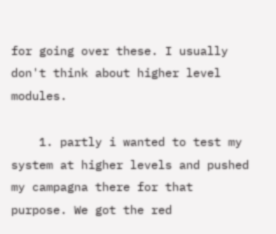for going over these. I usually don't think about higher level modules.

    1. partly i wanted to test my system at higher levels and pushed my campagna there for that purpose. We got the red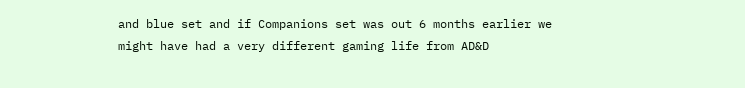and blue set and if Companions set was out 6 months earlier we might have had a very different gaming life from AD&D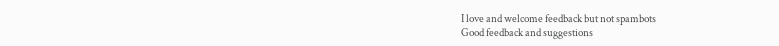I love and welcome feedback but not spambots
Good feedback and suggestions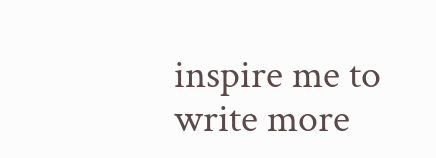inspire me to write more